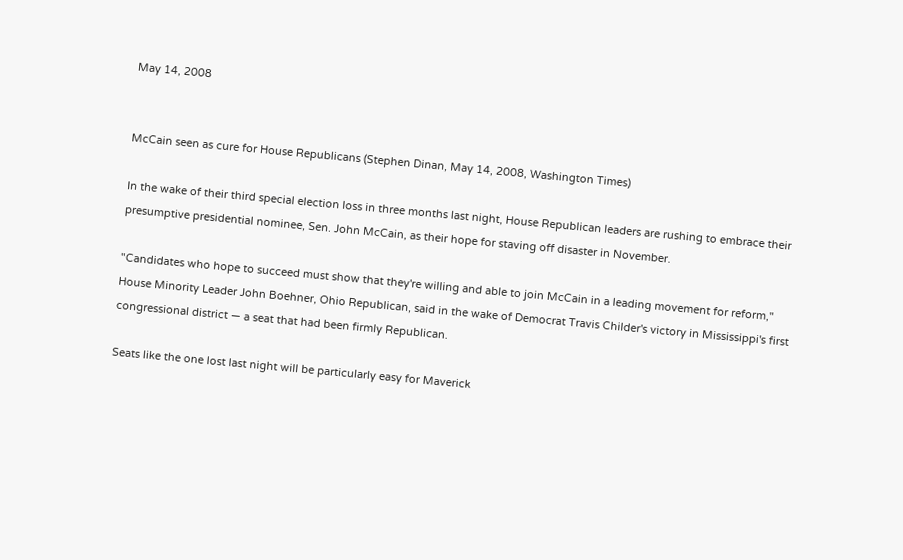May 14, 2008


McCain seen as cure for House Republicans (Stephen Dinan, May 14, 2008, Washington Times)

In the wake of their third special election loss in three months last night, House Republican leaders are rushing to embrace their presumptive presidential nominee, Sen. John McCain, as their hope for staving off disaster in November.

"Candidates who hope to succeed must show that they're willing and able to join McCain in a leading movement for reform," House Minority Leader John Boehner, Ohio Republican, said in the wake of Democrat Travis Childer's victory in Mississippi's first congressional district — a seat that had been firmly Republican.

Seats like the one lost last night will be particularly easy for Maverick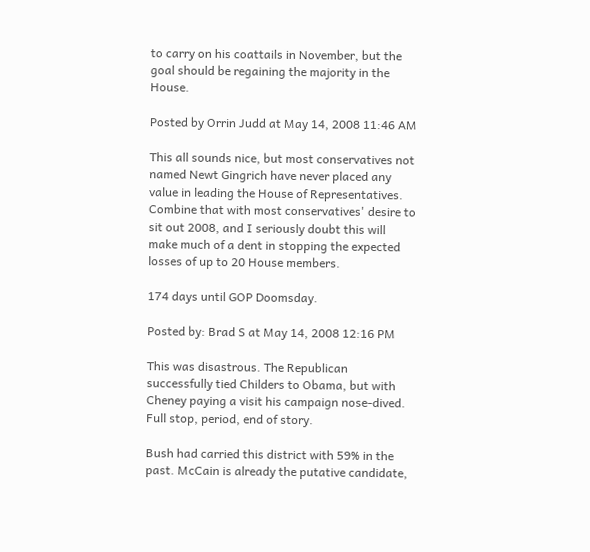to carry on his coattails in November, but the goal should be regaining the majority in the House.

Posted by Orrin Judd at May 14, 2008 11:46 AM

This all sounds nice, but most conservatives not named Newt Gingrich have never placed any value in leading the House of Representatives. Combine that with most conservatives' desire to sit out 2008, and I seriously doubt this will make much of a dent in stopping the expected losses of up to 20 House members.

174 days until GOP Doomsday.

Posted by: Brad S at May 14, 2008 12:16 PM

This was disastrous. The Republican successfully tied Childers to Obama, but with Cheney paying a visit his campaign nose-dived. Full stop, period, end of story.

Bush had carried this district with 59% in the past. McCain is already the putative candidate,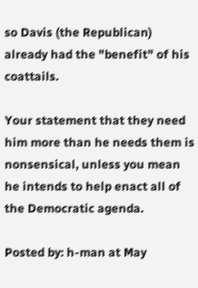so Davis (the Republican) already had the "benefit" of his coattails.

Your statement that they need him more than he needs them is nonsensical, unless you mean he intends to help enact all of the Democratic agenda.

Posted by: h-man at May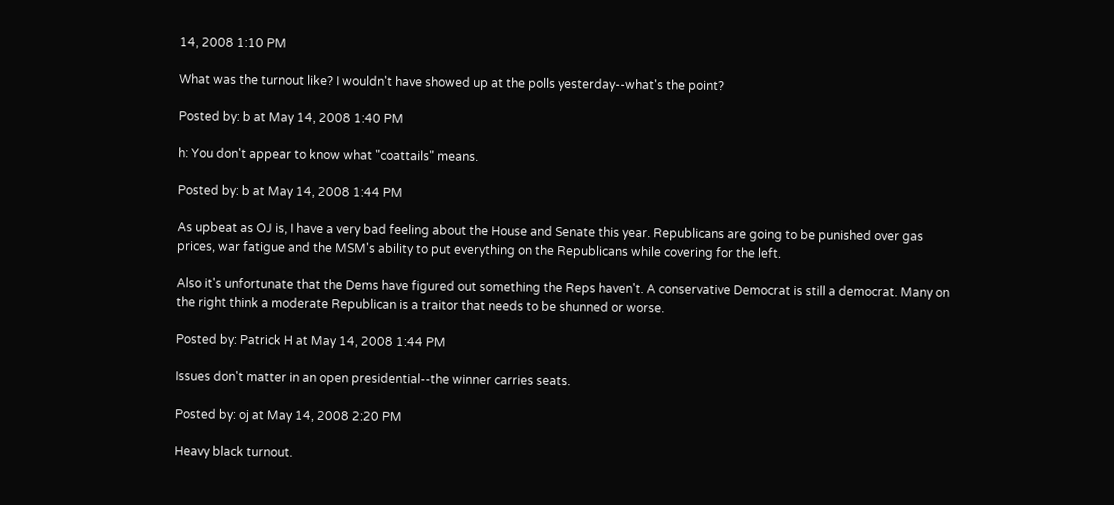14, 2008 1:10 PM

What was the turnout like? I wouldn't have showed up at the polls yesterday--what's the point?

Posted by: b at May 14, 2008 1:40 PM

h: You don't appear to know what "coattails" means.

Posted by: b at May 14, 2008 1:44 PM

As upbeat as OJ is, I have a very bad feeling about the House and Senate this year. Republicans are going to be punished over gas prices, war fatigue and the MSM's ability to put everything on the Republicans while covering for the left.

Also it's unfortunate that the Dems have figured out something the Reps haven't. A conservative Democrat is still a democrat. Many on the right think a moderate Republican is a traitor that needs to be shunned or worse.

Posted by: Patrick H at May 14, 2008 1:44 PM

Issues don't matter in an open presidential--the winner carries seats.

Posted by: oj at May 14, 2008 2:20 PM

Heavy black turnout.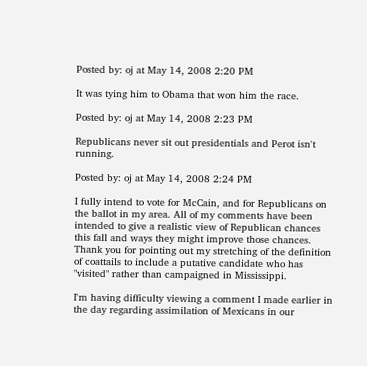Posted by: oj at May 14, 2008 2:20 PM

It was tying him to Obama that won him the race.

Posted by: oj at May 14, 2008 2:23 PM

Republicans never sit out presidentials and Perot isn't running.

Posted by: oj at May 14, 2008 2:24 PM

I fully intend to vote for McCain, and for Republicans on the ballot in my area. All of my comments have been intended to give a realistic view of Republican chances this fall and ways they might improve those chances. Thank you for pointing out my stretching of the definition of coattails to include a putative candidate who has "visited" rather than campaigned in Mississippi.

I'm having difficulty viewing a comment I made earlier in the day regarding assimilation of Mexicans in our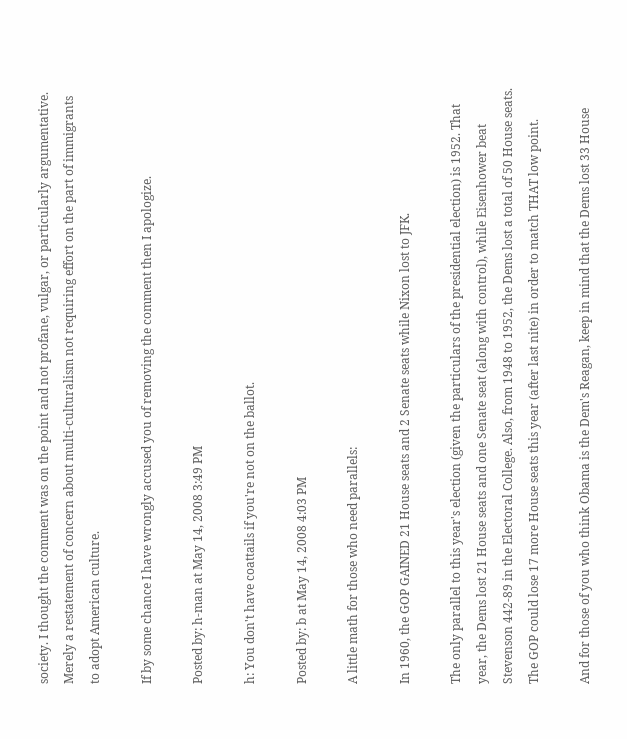society. I thought the comment was on the point and not profane, vulgar, or particularly argumentative. Merely a restatement of concern about multi-culturalism not requiring effort on the part of immigrants to adopt American culture.

If by some chance I have wrongly accused you of removing the comment then I apologize.

Posted by: h-man at May 14, 2008 3:49 PM

h: You don't have coattails if you're not on the ballot.

Posted by: b at May 14, 2008 4:03 PM

A little math for those who need parallels:

In 1960, the GOP GAINED 21 House seats and 2 Senate seats while Nixon lost to JFK.

The only parallel to this year's election (given the particulars of the presidential election) is 1952. That year, the Dems lost 21 House seats and one Senate seat (along with control), while Eisenhower beat Stevenson 442-89 in the Electoral College. Also, from 1948 to 1952, the Dems lost a total of 50 House seats. The GOP could lose 17 more House seats this year (after last nite) in order to match THAT low point.

And for those of you who think Obama is the Dem's Reagan, keep in mind that the Dems lost 33 House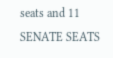seats and 11 SENATE SEATS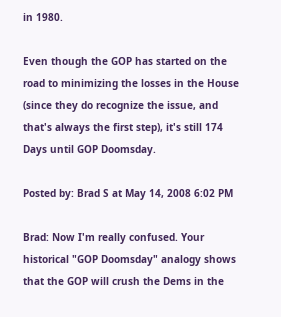in 1980.

Even though the GOP has started on the road to minimizing the losses in the House (since they do recognize the issue, and that's always the first step), it's still 174 Days until GOP Doomsday.

Posted by: Brad S at May 14, 2008 6:02 PM

Brad: Now I'm really confused. Your historical "GOP Doomsday" analogy shows that the GOP will crush the Dems in the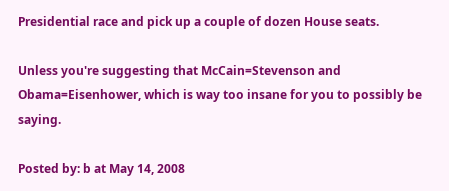Presidential race and pick up a couple of dozen House seats.

Unless you're suggesting that McCain=Stevenson and Obama=Eisenhower, which is way too insane for you to possibly be saying.

Posted by: b at May 14, 2008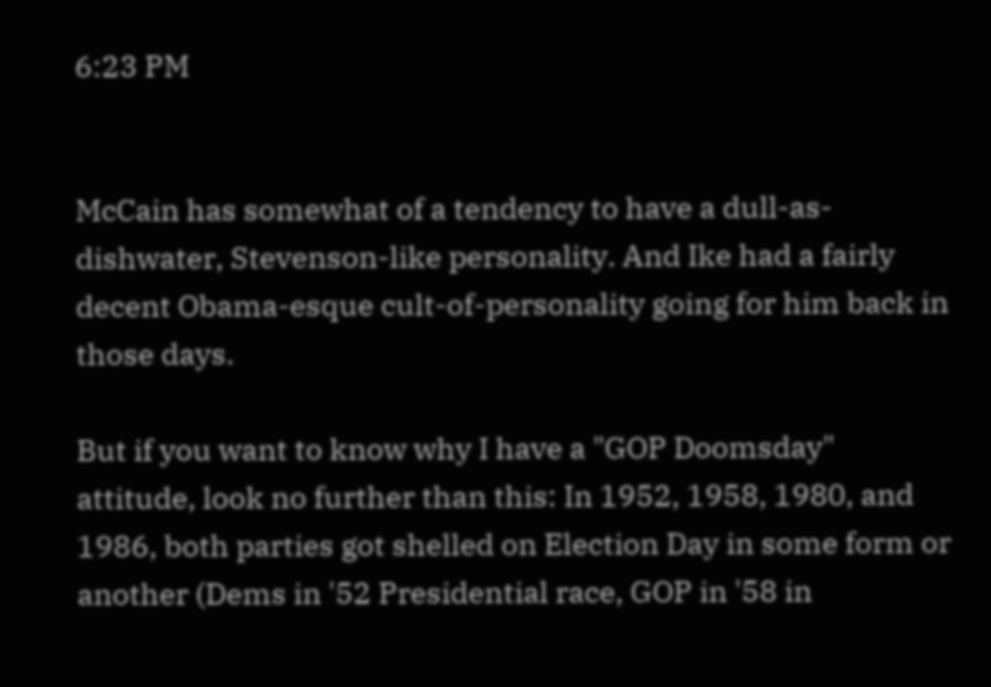6:23 PM


McCain has somewhat of a tendency to have a dull-as-dishwater, Stevenson-like personality. And Ike had a fairly decent Obama-esque cult-of-personality going for him back in those days.

But if you want to know why I have a "GOP Doomsday" attitude, look no further than this: In 1952, 1958, 1980, and 1986, both parties got shelled on Election Day in some form or another (Dems in '52 Presidential race, GOP in '58 in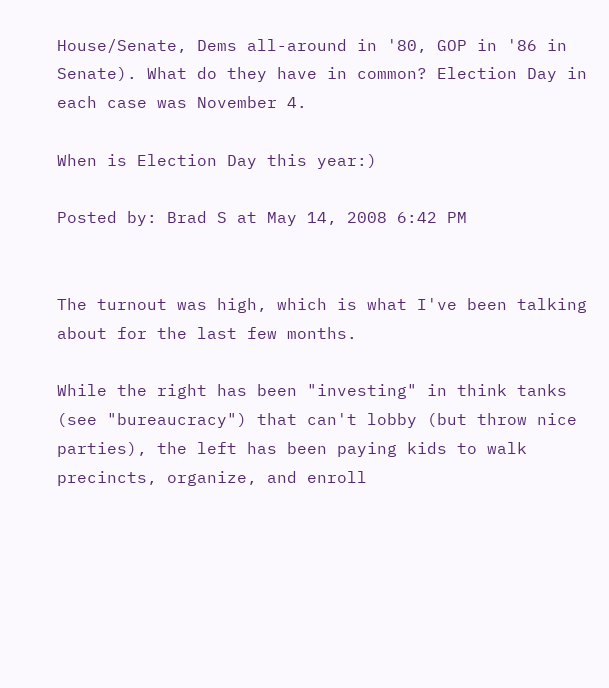House/Senate, Dems all-around in '80, GOP in '86 in Senate). What do they have in common? Election Day in each case was November 4.

When is Election Day this year:)

Posted by: Brad S at May 14, 2008 6:42 PM


The turnout was high, which is what I've been talking about for the last few months.

While the right has been "investing" in think tanks (see "bureaucracy") that can't lobby (but throw nice parties), the left has been paying kids to walk precincts, organize, and enroll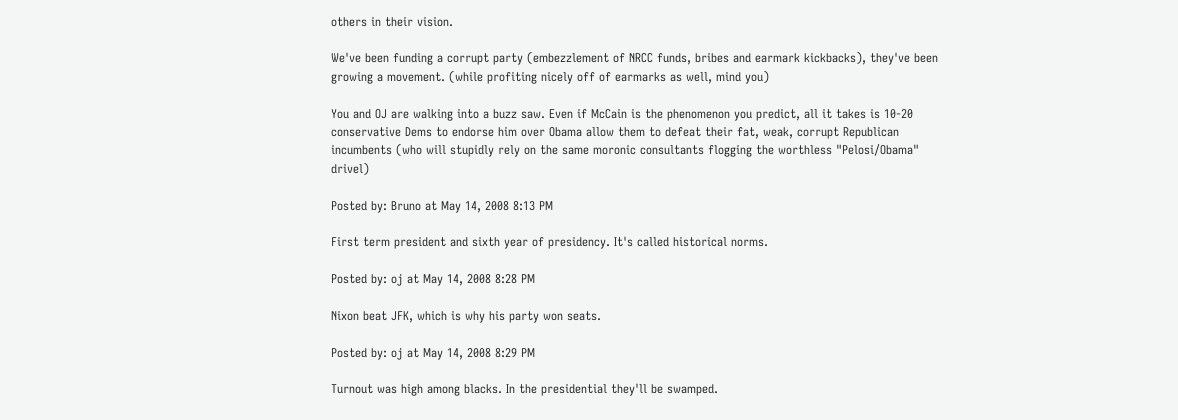others in their vision.

We've been funding a corrupt party (embezzlement of NRCC funds, bribes and earmark kickbacks), they've been growing a movement. (while profiting nicely off of earmarks as well, mind you)

You and OJ are walking into a buzz saw. Even if McCain is the phenomenon you predict, all it takes is 10-20 conservative Dems to endorse him over Obama allow them to defeat their fat, weak, corrupt Republican incumbents (who will stupidly rely on the same moronic consultants flogging the worthless "Pelosi/Obama" drivel)

Posted by: Bruno at May 14, 2008 8:13 PM

First term president and sixth year of presidency. It's called historical norms.

Posted by: oj at May 14, 2008 8:28 PM

Nixon beat JFK, which is why his party won seats.

Posted by: oj at May 14, 2008 8:29 PM

Turnout was high among blacks. In the presidential they'll be swamped.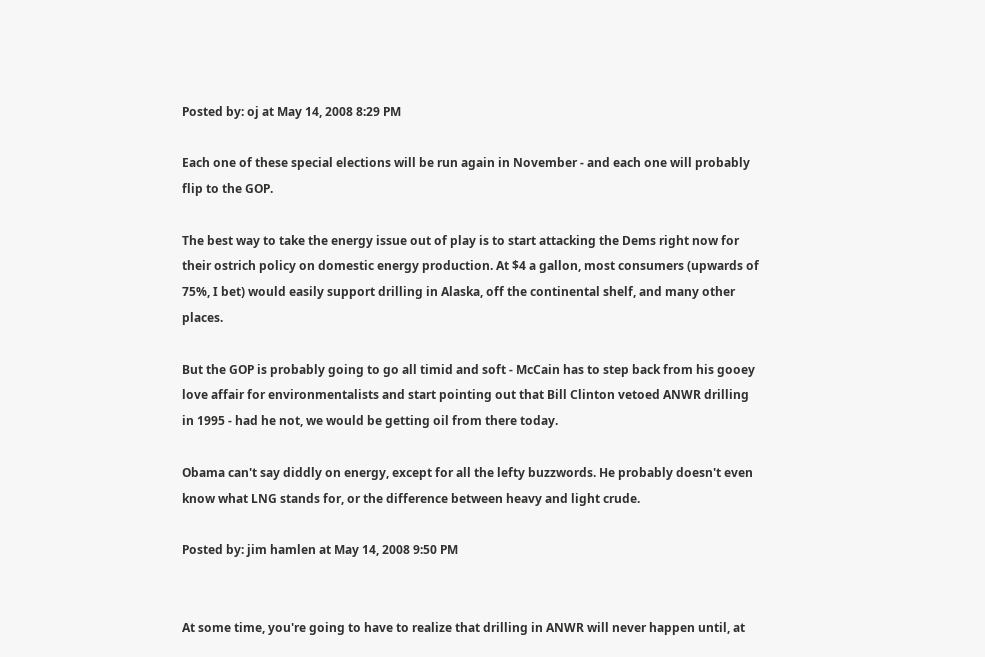Posted by: oj at May 14, 2008 8:29 PM

Each one of these special elections will be run again in November - and each one will probably flip to the GOP.

The best way to take the energy issue out of play is to start attacking the Dems right now for their ostrich policy on domestic energy production. At $4 a gallon, most consumers (upwards of 75%, I bet) would easily support drilling in Alaska, off the continental shelf, and many other places.

But the GOP is probably going to go all timid and soft - McCain has to step back from his gooey love affair for environmentalists and start pointing out that Bill Clinton vetoed ANWR drilling in 1995 - had he not, we would be getting oil from there today.

Obama can't say diddly on energy, except for all the lefty buzzwords. He probably doesn't even know what LNG stands for, or the difference between heavy and light crude.

Posted by: jim hamlen at May 14, 2008 9:50 PM


At some time, you're going to have to realize that drilling in ANWR will never happen until, at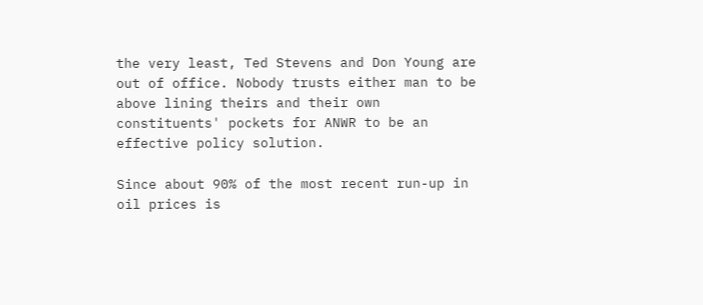the very least, Ted Stevens and Don Young are out of office. Nobody trusts either man to be above lining theirs and their own constituents' pockets for ANWR to be an effective policy solution.

Since about 90% of the most recent run-up in oil prices is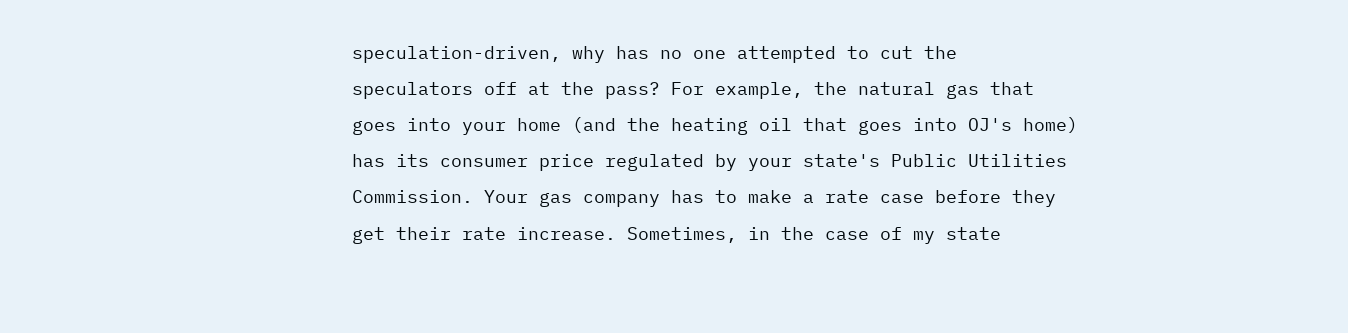speculation-driven, why has no one attempted to cut the speculators off at the pass? For example, the natural gas that goes into your home (and the heating oil that goes into OJ's home) has its consumer price regulated by your state's Public Utilities Commission. Your gas company has to make a rate case before they get their rate increase. Sometimes, in the case of my state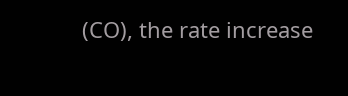(CO), the rate increase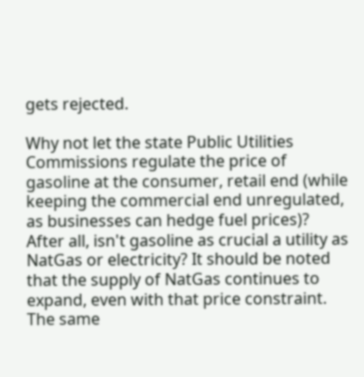gets rejected.

Why not let the state Public Utilities Commissions regulate the price of gasoline at the consumer, retail end (while keeping the commercial end unregulated, as businesses can hedge fuel prices)? After all, isn't gasoline as crucial a utility as NatGas or electricity? It should be noted that the supply of NatGas continues to expand, even with that price constraint. The same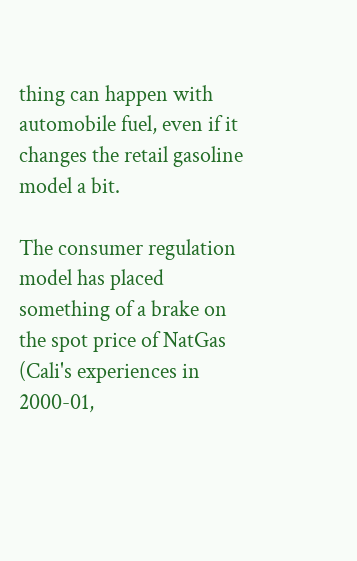thing can happen with automobile fuel, even if it changes the retail gasoline model a bit.

The consumer regulation model has placed something of a brake on the spot price of NatGas (Cali's experiences in 2000-01,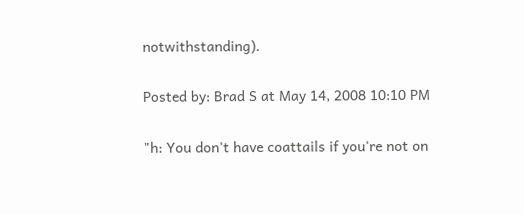notwithstanding).

Posted by: Brad S at May 14, 2008 10:10 PM

"h: You don't have coattails if you're not on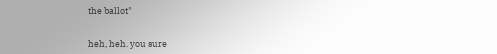the ballot"


heh, heh. you sure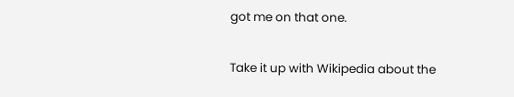got me on that one.

Take it up with Wikipedia about the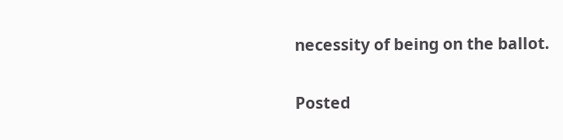necessity of being on the ballot.

Posted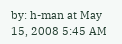by: h-man at May 15, 2008 5:45 AM